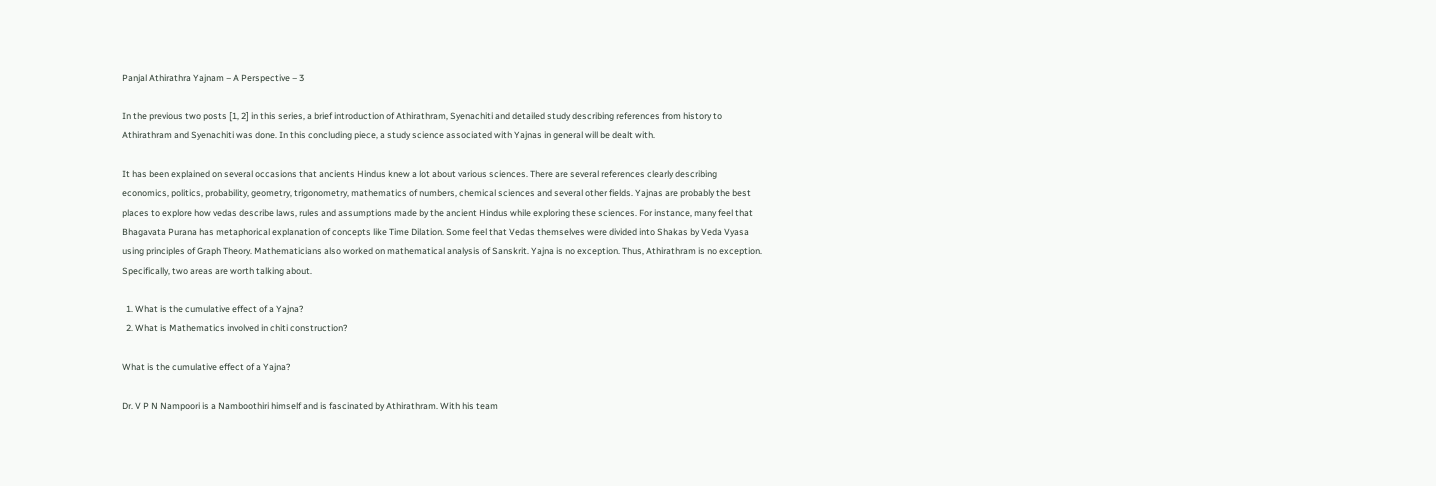Panjal Athirathra Yajnam – A Perspective – 3

In the previous two posts [1, 2] in this series, a brief introduction of Athirathram, Syenachiti and detailed study describing references from history to Athirathram and Syenachiti was done. In this concluding piece, a study science associated with Yajnas in general will be dealt with.

It has been explained on several occasions that ancients Hindus knew a lot about various sciences. There are several references clearly describing economics, politics, probability, geometry, trigonometry, mathematics of numbers, chemical sciences and several other fields. Yajnas are probably the best places to explore how vedas describe laws, rules and assumptions made by the ancient Hindus while exploring these sciences. For instance, many feel that Bhagavata Purana has metaphorical explanation of concepts like Time Dilation. Some feel that Vedas themselves were divided into Shakas by Veda Vyasa using principles of Graph Theory. Mathematicians also worked on mathematical analysis of Sanskrit. Yajna is no exception. Thus, Athirathram is no exception. Specifically, two areas are worth talking about.

  1. What is the cumulative effect of a Yajna?
  2. What is Mathematics involved in chiti construction?

What is the cumulative effect of a Yajna?

Dr. V P N Nampoori is a Namboothiri himself and is fascinated by Athirathram. With his team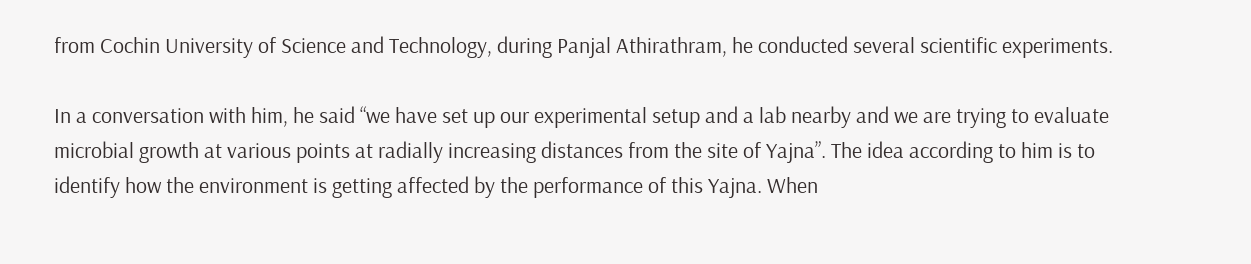from Cochin University of Science and Technology, during Panjal Athirathram, he conducted several scientific experiments.

In a conversation with him, he said “we have set up our experimental setup and a lab nearby and we are trying to evaluate microbial growth at various points at radially increasing distances from the site of Yajna”. The idea according to him is to identify how the environment is getting affected by the performance of this Yajna. When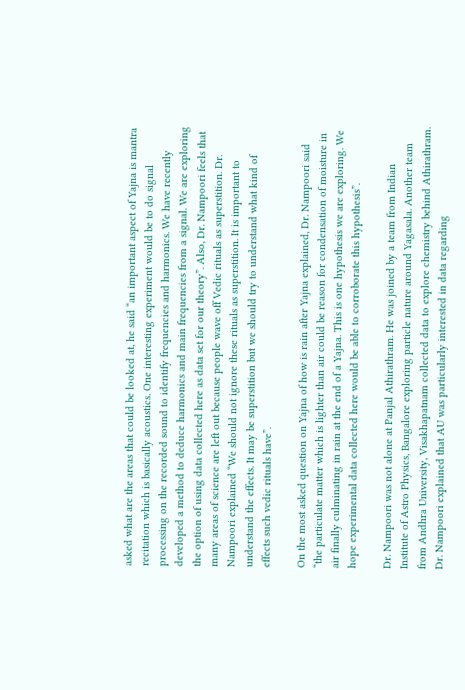asked what are the areas that could be looked at, he said “an important aspect of Yajna is mantra recitation which is basically acoustics. One interesting experiment would be to do signal processing on the recorded sound to identify frequencies and harmonics. We have recently developed a method to deduce harmonics and main frequencies from a signal. We are exploring the option of using data collected here as data set for our theory”. Also, Dr. Nampoori feels that many areas of science are left out because people wave off Vedic rituals as superstition. Dr. Nampoori explained “We should not ignore these rituals as superstition. It is important to understand the effects. It may be superstition but we should try to understand what kind of effects such vedic rituals have”.

On the most asked question on Yajna of how is rain after Yajna explained, Dr. Nampoori said “the particulate matter which is lighter than air could be reason for condensation of moisture in air finally culminating in rain at the end of a Yajna. This is one hypothesis we are exploring. We hope experimental data collected here would be able to corroborate this hypothesis”.

Dr. Nampoori was not alone at Panjal Athirathram. He was joined by a team from Indian Institute of Astro Physics, Bangalore exploring particle nature around Yagasala. Another team from Andhra University, Visakhapatnam collected data to explore chemistry behind Athirathram. Dr. Nampoori explained that AU was particularly interested in data regarding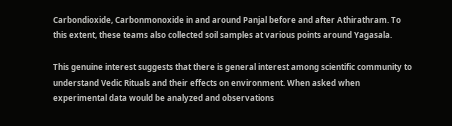Carbondioxide, Carbonmonoxide in and around Panjal before and after Athirathram. To this extent, these teams also collected soil samples at various points around Yagasala.

This genuine interest suggests that there is general interest among scientific community to understand Vedic Rituals and their effects on environment. When asked when experimental data would be analyzed and observations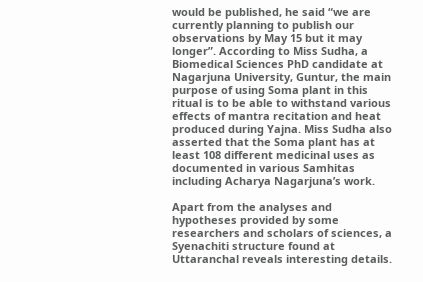would be published, he said “we are currently planning to publish our observations by May 15 but it may longer”. According to Miss Sudha, a Biomedical Sciences PhD candidate at Nagarjuna University, Guntur, the main purpose of using Soma plant in this ritual is to be able to withstand various effects of mantra recitation and heat produced during Yajna. Miss Sudha also asserted that the Soma plant has at least 108 different medicinal uses as documented in various Samhitas including Acharya Nagarjuna’s work.

Apart from the analyses and hypotheses provided by some researchers and scholars of sciences, a Syenachiti structure found at Uttaranchal reveals interesting details.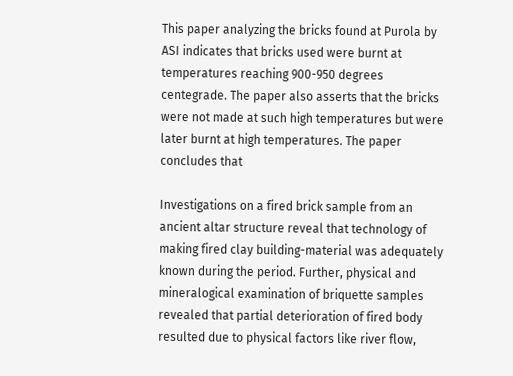This paper analyzing the bricks found at Purola by ASI indicates that bricks used were burnt at temperatures reaching 900-950 degrees centegrade. The paper also asserts that the bricks were not made at such high temperatures but were later burnt at high temperatures. The paper concludes that

Investigations on a fired brick sample from an ancient altar structure reveal that technology of making fired clay building-material was adequately known during the period. Further, physical and mineralogical examination of briquette samples revealed that partial deterioration of fired body resulted due to physical factors like river flow,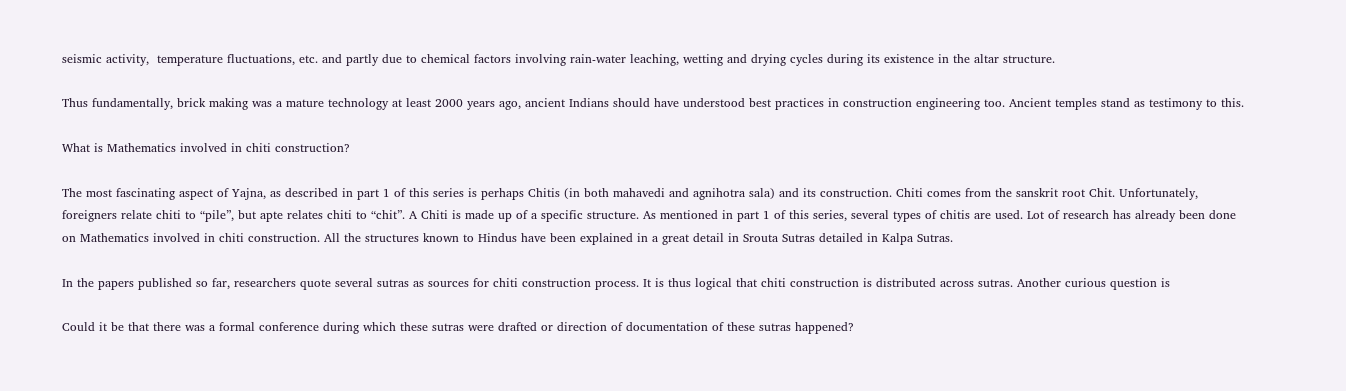seismic activity,  temperature fluctuations, etc. and partly due to chemical factors involving rain-water leaching, wetting and drying cycles during its existence in the altar structure.

Thus fundamentally, brick making was a mature technology at least 2000 years ago, ancient Indians should have understood best practices in construction engineering too. Ancient temples stand as testimony to this.

What is Mathematics involved in chiti construction?

The most fascinating aspect of Yajna, as described in part 1 of this series is perhaps Chitis (in both mahavedi and agnihotra sala) and its construction. Chiti comes from the sanskrit root Chit. Unfortunately, foreigners relate chiti to “pile”, but apte relates chiti to “chit”. A Chiti is made up of a specific structure. As mentioned in part 1 of this series, several types of chitis are used. Lot of research has already been done on Mathematics involved in chiti construction. All the structures known to Hindus have been explained in a great detail in Srouta Sutras detailed in Kalpa Sutras.

In the papers published so far, researchers quote several sutras as sources for chiti construction process. It is thus logical that chiti construction is distributed across sutras. Another curious question is

Could it be that there was a formal conference during which these sutras were drafted or direction of documentation of these sutras happened?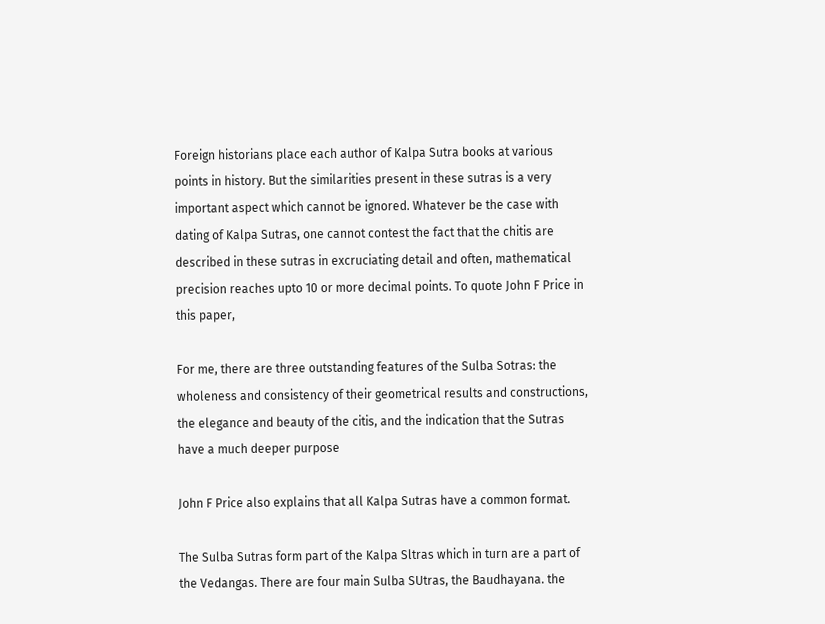Foreign historians place each author of Kalpa Sutra books at various points in history. But the similarities present in these sutras is a very important aspect which cannot be ignored. Whatever be the case with dating of Kalpa Sutras, one cannot contest the fact that the chitis are described in these sutras in excruciating detail and often, mathematical precision reaches upto 10 or more decimal points. To quote John F Price in this paper,

For me, there are three outstanding features of the Sulba Sotras: the wholeness and consistency of their geometrical results and constructions, the elegance and beauty of the citis, and the indication that the Sutras have a much deeper purpose

John F Price also explains that all Kalpa Sutras have a common format.

The Sulba Sutras form part of the Kalpa Sltras which in turn are a part of the Vedangas. There are four main Sulba SUtras, the Baudhayana. the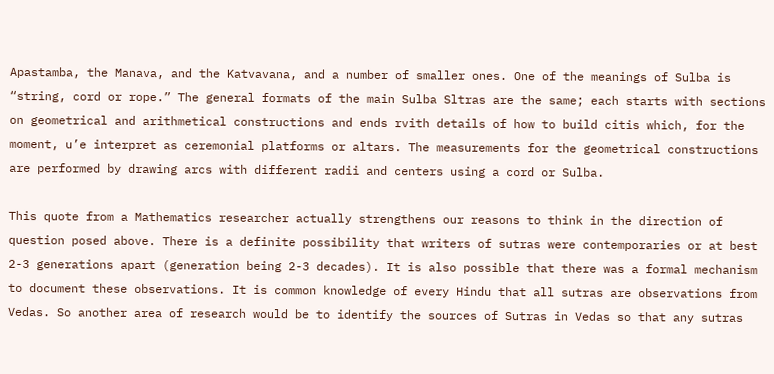Apastamba, the Manava, and the Katvavana, and a number of smaller ones. One of the meanings of Sulba is “string, cord or rope.” The general formats of the main Sulba Sltras are the same; each starts with sections on geometrical and arithmetical constructions and ends rvith details of how to build citis which, for the moment, u’e interpret as ceremonial platforms or altars. The measurements for the geometrical constructions are performed by drawing arcs with different radii and centers using a cord or Sulba.

This quote from a Mathematics researcher actually strengthens our reasons to think in the direction of question posed above. There is a definite possibility that writers of sutras were contemporaries or at best 2-3 generations apart (generation being 2-3 decades). It is also possible that there was a formal mechanism to document these observations. It is common knowledge of every Hindu that all sutras are observations from Vedas. So another area of research would be to identify the sources of Sutras in Vedas so that any sutras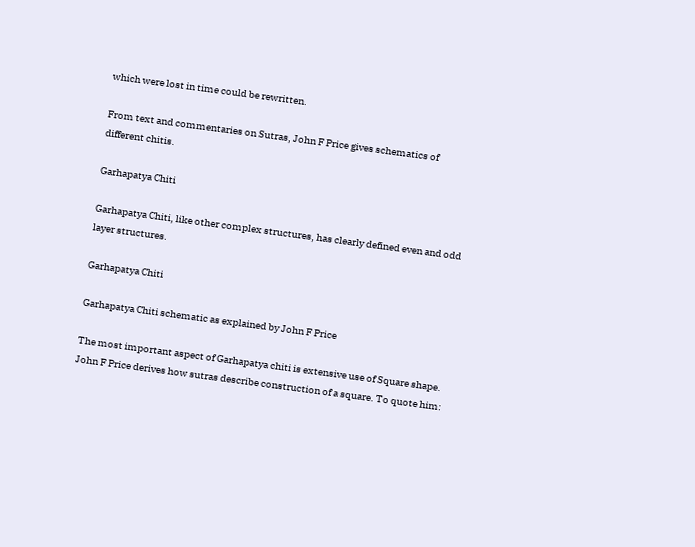which were lost in time could be rewritten.

From text and commentaries on Sutras, John F Price gives schematics of different chitis.

Garhapatya Chiti

Garhapatya Chiti, like other complex structures, has clearly defined even and odd layer structures.

Garhapatya Chiti

Garhapatya Chiti schematic as explained by John F Price

The most important aspect of Garhapatya chiti is extensive use of Square shape. John F Price derives how sutras describe construction of a square. To quote him: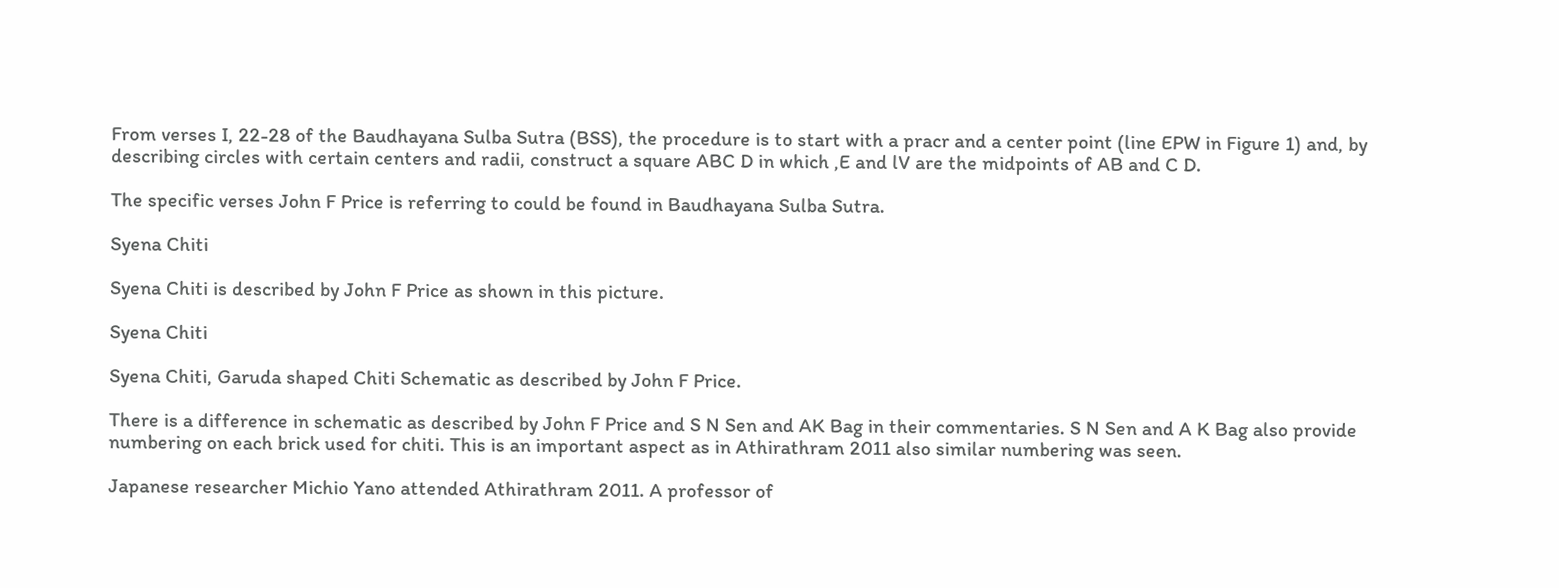From verses I, 22-28 of the Baudhayana Sulba Sutra (BSS), the procedure is to start with a pracr and a center point (line EPW in Figure 1) and, by describing circles with certain centers and radii, construct a square ABC D in which ,E and lV are the midpoints of AB and C D.

The specific verses John F Price is referring to could be found in Baudhayana Sulba Sutra.

Syena Chiti

Syena Chiti is described by John F Price as shown in this picture.

Syena Chiti

Syena Chiti, Garuda shaped Chiti Schematic as described by John F Price.

There is a difference in schematic as described by John F Price and S N Sen and AK Bag in their commentaries. S N Sen and A K Bag also provide numbering on each brick used for chiti. This is an important aspect as in Athirathram 2011 also similar numbering was seen.

Japanese researcher Michio Yano attended Athirathram 2011. A professor of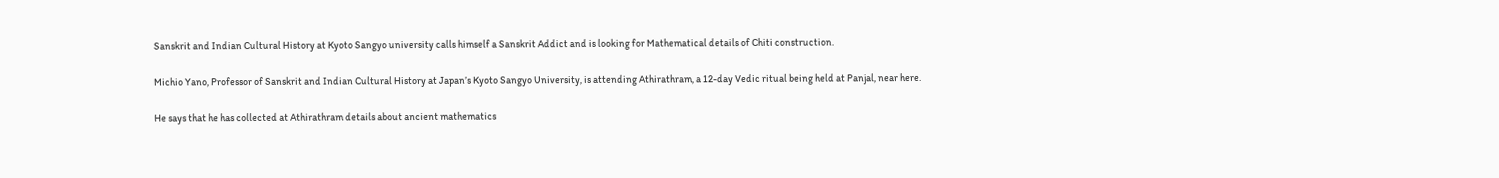Sanskrit and Indian Cultural History at Kyoto Sangyo university calls himself a Sanskrit Addict and is looking for Mathematical details of Chiti construction.

Michio Yano, Professor of Sanskrit and Indian Cultural History at Japan’s Kyoto Sangyo University, is attending Athirathram, a 12-day Vedic ritual being held at Panjal, near here.

He says that he has collected at Athirathram details about ancient mathematics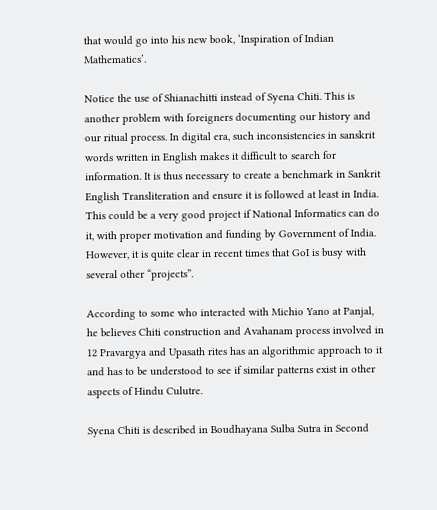that would go into his new book, ‘Inspiration of Indian Mathematics’.

Notice the use of Shianachitti instead of Syena Chiti. This is another problem with foreigners documenting our history and our ritual process. In digital era, such inconsistencies in sanskrit words written in English makes it difficult to search for information. It is thus necessary to create a benchmark in Sankrit English Transliteration and ensure it is followed at least in India. This could be a very good project if National Informatics can do it, with proper motivation and funding by Government of India. However, it is quite clear in recent times that GoI is busy with several other “projects”.

According to some who interacted with Michio Yano at Panjal, he believes Chiti construction and Avahanam process involved in 12 Pravargya and Upasath rites has an algorithmic approach to it and has to be understood to see if similar patterns exist in other aspects of Hindu Culutre.

Syena Chiti is described in Boudhayana Sulba Sutra in Second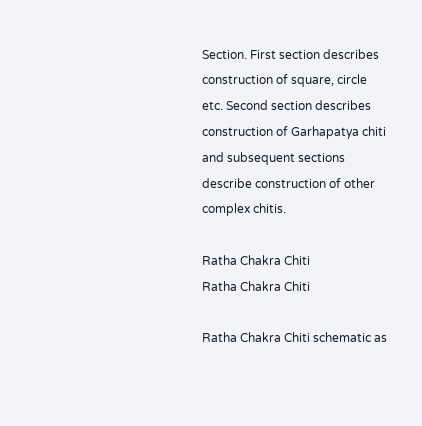Section. First section describes construction of square, circle etc. Second section describes construction of Garhapatya chiti and subsequent sections describe construction of other complex chitis.

Ratha Chakra Chiti
Ratha Chakra Chiti

Ratha Chakra Chiti schematic as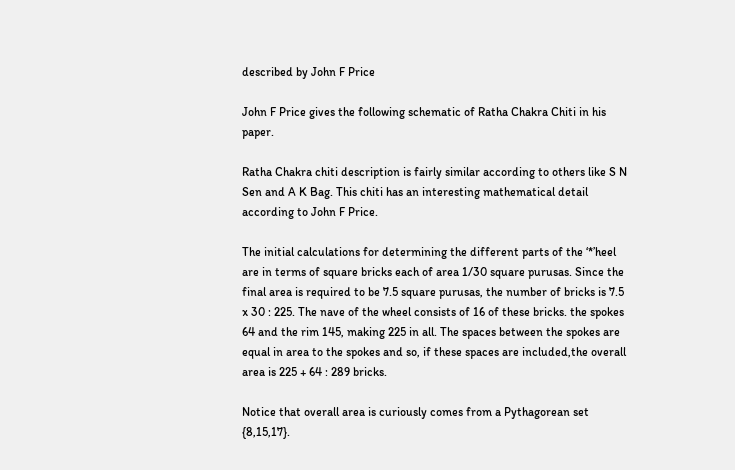described by John F Price

John F Price gives the following schematic of Ratha Chakra Chiti in his paper.

Ratha Chakra chiti description is fairly similar according to others like S N Sen and A K Bag. This chiti has an interesting mathematical detail according to John F Price.

The initial calculations for determining the different parts of the ‘*’heel are in terms of square bricks each of area 1/30 square purusas. Since the final area is required to be 7.5 square purusas, the number of bricks is 7.5 x 30 : 225. The nave of the wheel consists of 16 of these bricks. the spokes 64 and the rim 145, making 225 in all. The spaces between the spokes are equal in area to the spokes and so, if these spaces are included,the overall area is 225 + 64 : 289 bricks.

Notice that overall area is curiously comes from a Pythagorean set {8,15,17}.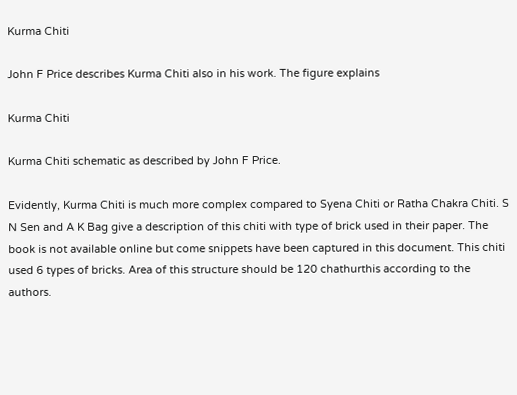Kurma Chiti

John F Price describes Kurma Chiti also in his work. The figure explains

Kurma Chiti

Kurma Chiti schematic as described by John F Price.

Evidently, Kurma Chiti is much more complex compared to Syena Chiti or Ratha Chakra Chiti. S N Sen and A K Bag give a description of this chiti with type of brick used in their paper. The book is not available online but come snippets have been captured in this document. This chiti used 6 types of bricks. Area of this structure should be 120 chathurthis according to the authors.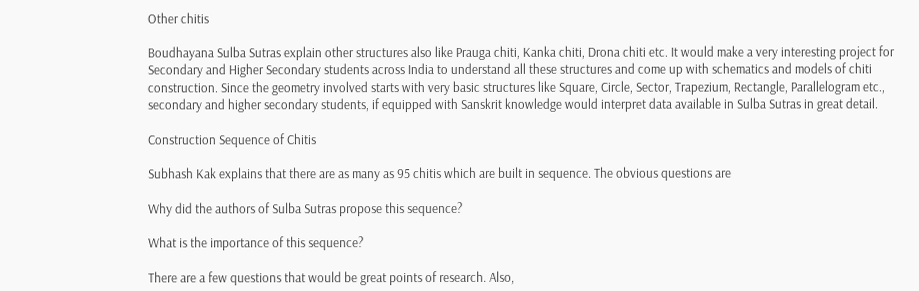Other chitis

Boudhayana Sulba Sutras explain other structures also like Prauga chiti, Kanka chiti, Drona chiti etc. It would make a very interesting project for Secondary and Higher Secondary students across India to understand all these structures and come up with schematics and models of chiti construction. Since the geometry involved starts with very basic structures like Square, Circle, Sector, Trapezium, Rectangle, Parallelogram etc., secondary and higher secondary students, if equipped with Sanskrit knowledge would interpret data available in Sulba Sutras in great detail.

Construction Sequence of Chitis

Subhash Kak explains that there are as many as 95 chitis which are built in sequence. The obvious questions are

Why did the authors of Sulba Sutras propose this sequence?

What is the importance of this sequence?

There are a few questions that would be great points of research. Also,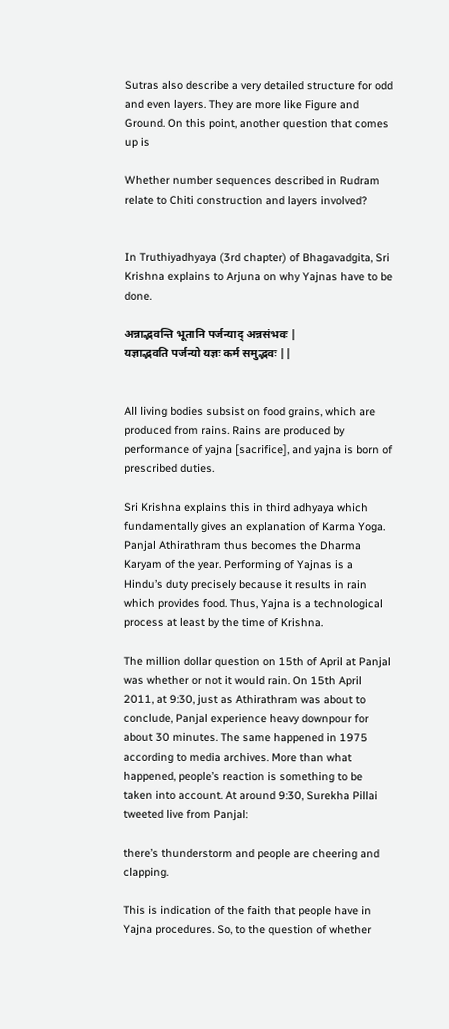Sutras also describe a very detailed structure for odd and even layers. They are more like Figure and Ground. On this point, another question that comes up is

Whether number sequences described in Rudram relate to Chiti construction and layers involved?


In Truthiyadhyaya (3rd chapter) of Bhagavadgita, Sri Krishna explains to Arjuna on why Yajnas have to be done.

अन्नाद्भवन्ति भूतानि पर्जन्याद् अन्नसंभवः |
यज्ञाद्भवति पर्जन्यो यज्ञः कर्म समुद्भवः ||


All living bodies subsist on food grains, which are produced from rains. Rains are produced by performance of yajna [sacrifice], and yajna is born of prescribed duties.

Sri Krishna explains this in third adhyaya which fundamentally gives an explanation of Karma Yoga. Panjal Athirathram thus becomes the Dharma Karyam of the year. Performing of Yajnas is a Hindu’s duty precisely because it results in rain which provides food. Thus, Yajna is a technological process at least by the time of Krishna.

The million dollar question on 15th of April at Panjal was whether or not it would rain. On 15th April 2011, at 9:30, just as Athirathram was about to conclude, Panjal experience heavy downpour for about 30 minutes. The same happened in 1975 according to media archives. More than what happened, people’s reaction is something to be taken into account. At around 9:30, Surekha Pillai tweeted live from Panjal:

there’s thunderstorm and people are cheering and clapping.

This is indication of the faith that people have in Yajna procedures. So, to the question of whether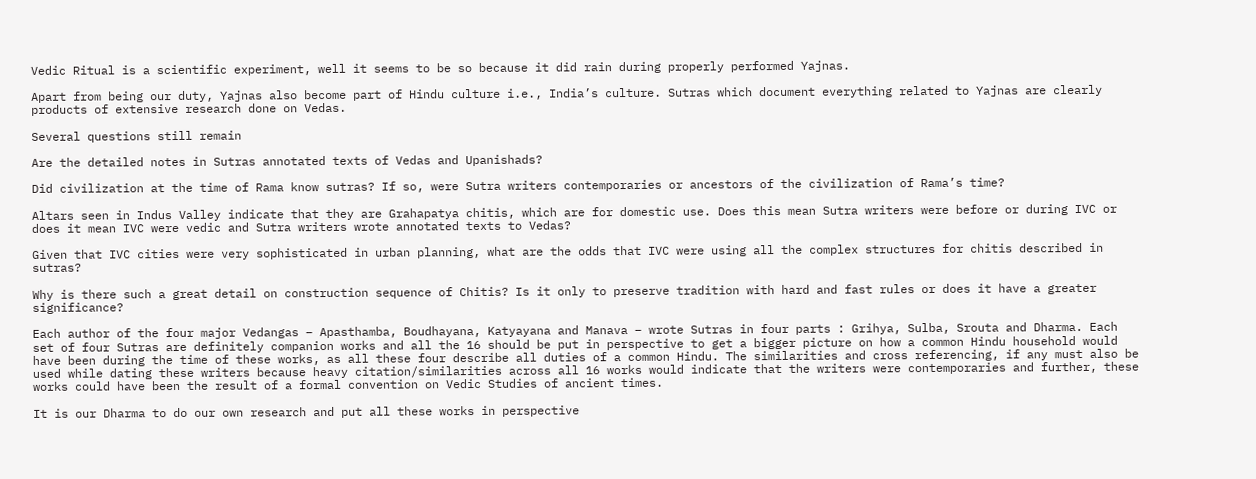Vedic Ritual is a scientific experiment, well it seems to be so because it did rain during properly performed Yajnas.

Apart from being our duty, Yajnas also become part of Hindu culture i.e., India’s culture. Sutras which document everything related to Yajnas are clearly products of extensive research done on Vedas.

Several questions still remain

Are the detailed notes in Sutras annotated texts of Vedas and Upanishads?

Did civilization at the time of Rama know sutras? If so, were Sutra writers contemporaries or ancestors of the civilization of Rama’s time?

Altars seen in Indus Valley indicate that they are Grahapatya chitis, which are for domestic use. Does this mean Sutra writers were before or during IVC or does it mean IVC were vedic and Sutra writers wrote annotated texts to Vedas?

Given that IVC cities were very sophisticated in urban planning, what are the odds that IVC were using all the complex structures for chitis described in sutras?

Why is there such a great detail on construction sequence of Chitis? Is it only to preserve tradition with hard and fast rules or does it have a greater significance?

Each author of the four major Vedangas – Apasthamba, Boudhayana, Katyayana and Manava – wrote Sutras in four parts : Grihya, Sulba, Srouta and Dharma. Each set of four Sutras are definitely companion works and all the 16 should be put in perspective to get a bigger picture on how a common Hindu household would have been during the time of these works, as all these four describe all duties of a common Hindu. The similarities and cross referencing, if any must also be used while dating these writers because heavy citation/similarities across all 16 works would indicate that the writers were contemporaries and further, these works could have been the result of a formal convention on Vedic Studies of ancient times.

It is our Dharma to do our own research and put all these works in perspective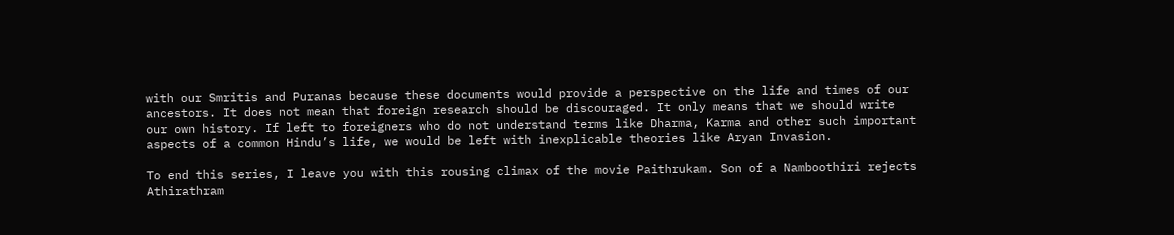with our Smritis and Puranas because these documents would provide a perspective on the life and times of our ancestors. It does not mean that foreign research should be discouraged. It only means that we should write our own history. If left to foreigners who do not understand terms like Dharma, Karma and other such important aspects of a common Hindu’s life, we would be left with inexplicable theories like Aryan Invasion.

To end this series, I leave you with this rousing climax of the movie Paithrukam. Son of a Namboothiri rejects Athirathram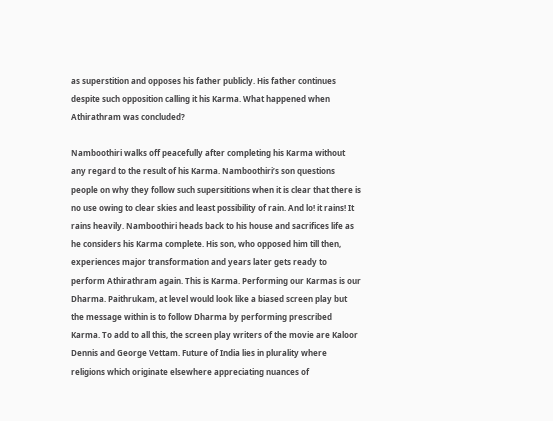as superstition and opposes his father publicly. His father continues despite such opposition calling it his Karma. What happened when Athirathram was concluded?

Namboothiri walks off peacefully after completing his Karma without any regard to the result of his Karma. Namboothiri’s son questions people on why they follow such supersititions when it is clear that there is no use owing to clear skies and least possibility of rain. And lo! it rains! It rains heavily. Namboothiri heads back to his house and sacrifices life as he considers his Karma complete. His son, who opposed him till then, experiences major transformation and years later gets ready to perform Athirathram again. This is Karma. Performing our Karmas is our Dharma. Paithrukam, at level would look like a biased screen play but the message within is to follow Dharma by performing prescribed Karma. To add to all this, the screen play writers of the movie are Kaloor Dennis and George Vettam. Future of India lies in plurality where religions which originate elsewhere appreciating nuances of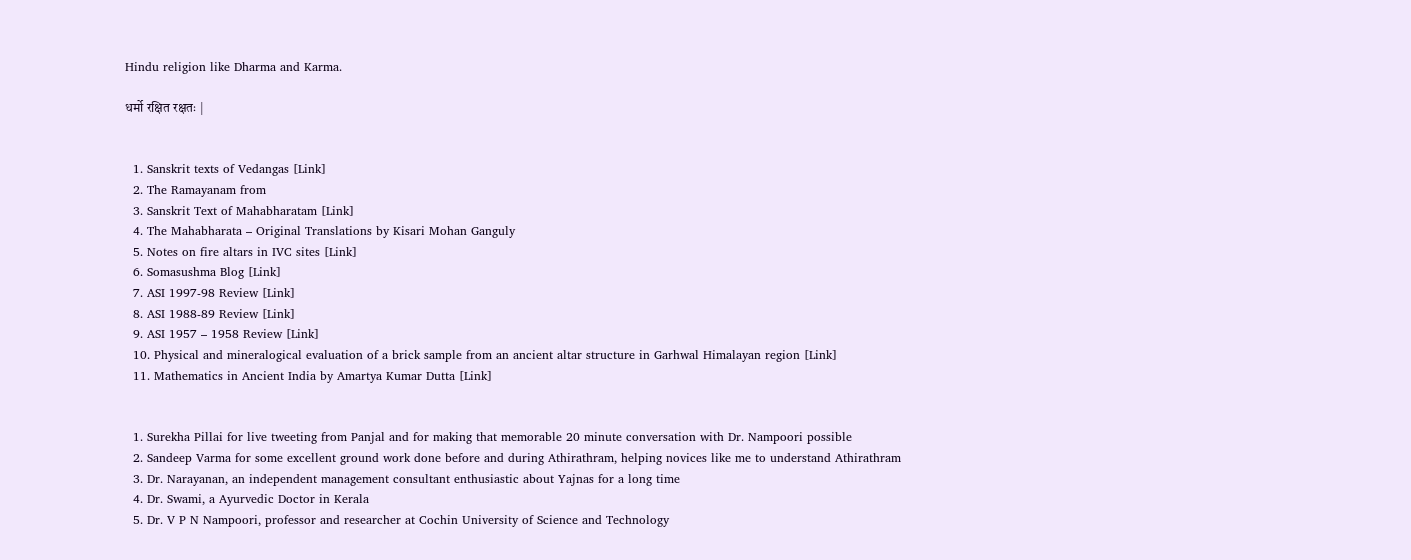Hindu religion like Dharma and Karma.

धर्मो रक्षित रक्षतः |


  1. Sanskrit texts of Vedangas [Link]
  2. The Ramayanam from
  3. Sanskrit Text of Mahabharatam [Link]
  4. The Mahabharata – Original Translations by Kisari Mohan Ganguly
  5. Notes on fire altars in IVC sites [Link]
  6. Somasushma Blog [Link]
  7. ASI 1997-98 Review [Link]
  8. ASI 1988-89 Review [Link]
  9. ASI 1957 – 1958 Review [Link]
  10. Physical and mineralogical evaluation of a brick sample from an ancient altar structure in Garhwal Himalayan region [Link]
  11. Mathematics in Ancient India by Amartya Kumar Dutta [Link]


  1. Surekha Pillai for live tweeting from Panjal and for making that memorable 20 minute conversation with Dr. Nampoori possible
  2. Sandeep Varma for some excellent ground work done before and during Athirathram, helping novices like me to understand Athirathram
  3. Dr. Narayanan, an independent management consultant enthusiastic about Yajnas for a long time
  4. Dr. Swami, a Ayurvedic Doctor in Kerala
  5. Dr. V P N Nampoori, professor and researcher at Cochin University of Science and Technology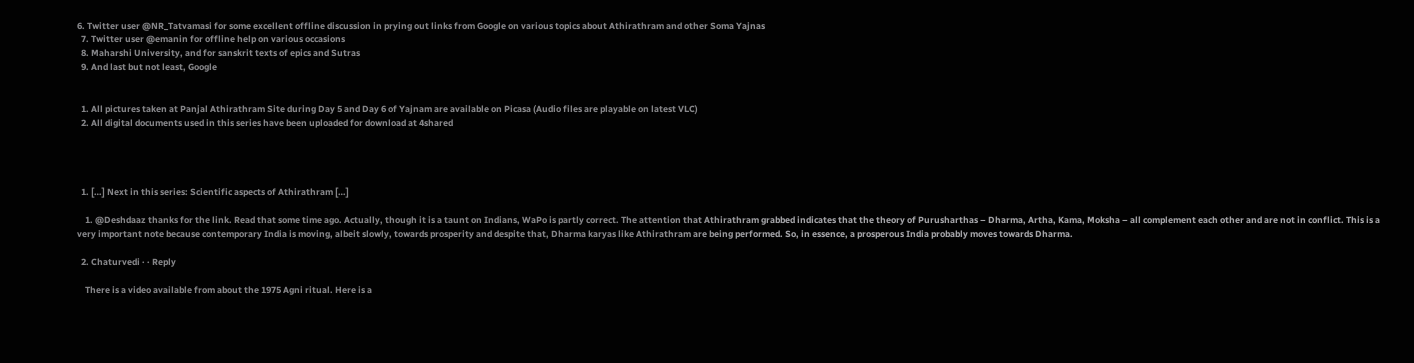6. Twitter user @NR_Tatvamasi for some excellent offline discussion in prying out links from Google on various topics about Athirathram and other Soma Yajnas
  7. Twitter user @emanin for offline help on various occasions
  8. Maharshi University, and for sanskrit texts of epics and Sutras
  9. And last but not least, Google


  1. All pictures taken at Panjal Athirathram Site during Day 5 and Day 6 of Yajnam are available on Picasa (Audio files are playable on latest VLC)
  2. All digital documents used in this series have been uploaded for download at 4shared




  1. […] Next in this series: Scientific aspects of Athirathram […]

    1. @Deshdaaz thanks for the link. Read that some time ago. Actually, though it is a taunt on Indians, WaPo is partly correct. The attention that Athirathram grabbed indicates that the theory of Purusharthas – Dharma, Artha, Kama, Moksha – all complement each other and are not in conflict. This is a very important note because contemporary India is moving, albeit slowly, towards prosperity and despite that, Dharma karyas like Athirathram are being performed. So, in essence, a prosperous India probably moves towards Dharma.

  2. Chaturvedi · · Reply

    There is a video available from about the 1975 Agni ritual. Here is a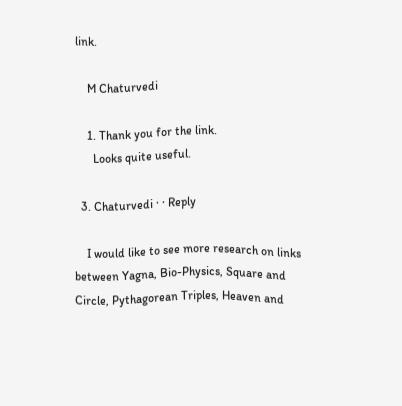link.

    M Chaturvedi

    1. Thank you for the link.
      Looks quite useful.

  3. Chaturvedi · · Reply

    I would like to see more research on links between Yagna, Bio-Physics, Square and Circle, Pythagorean Triples, Heaven and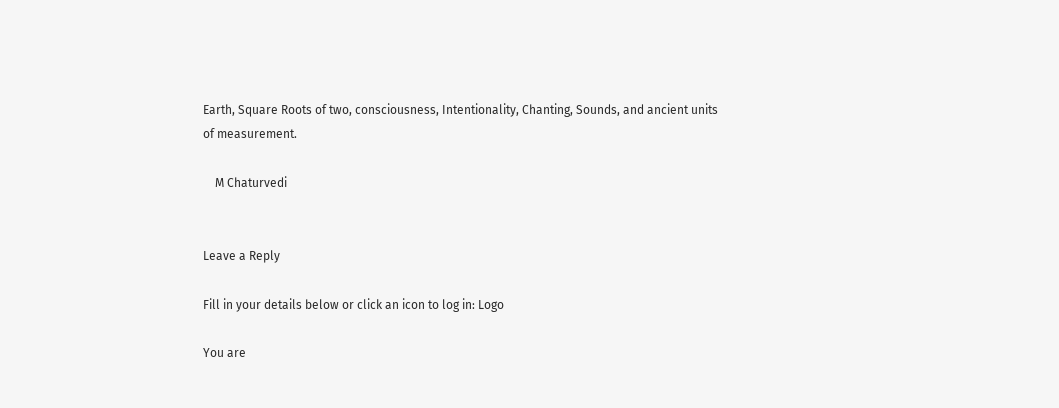Earth, Square Roots of two, consciousness, Intentionality, Chanting, Sounds, and ancient units of measurement.

    M Chaturvedi


Leave a Reply

Fill in your details below or click an icon to log in: Logo

You are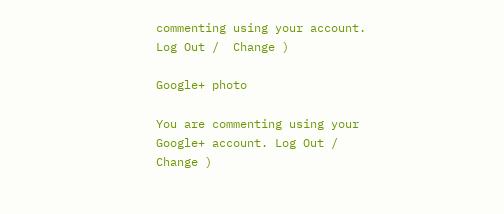commenting using your account. Log Out /  Change )

Google+ photo

You are commenting using your Google+ account. Log Out /  Change )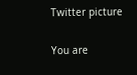Twitter picture

You are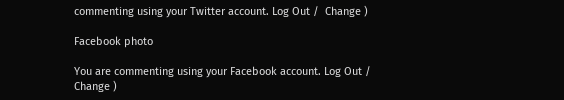commenting using your Twitter account. Log Out /  Change )

Facebook photo

You are commenting using your Facebook account. Log Out /  Change )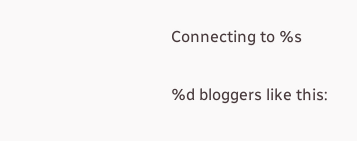Connecting to %s

%d bloggers like this: